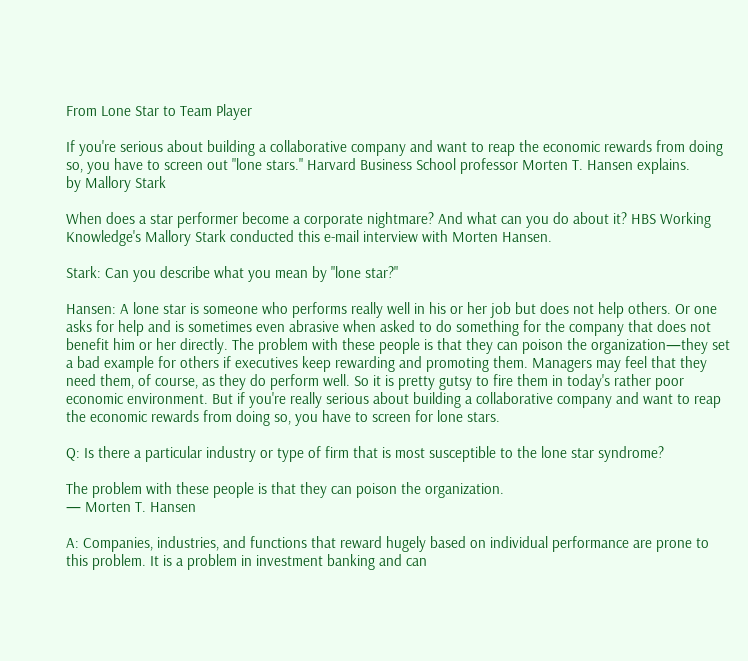From Lone Star to Team Player

If you're serious about building a collaborative company and want to reap the economic rewards from doing so, you have to screen out "lone stars." Harvard Business School professor Morten T. Hansen explains.
by Mallory Stark

When does a star performer become a corporate nightmare? And what can you do about it? HBS Working Knowledge's Mallory Stark conducted this e-mail interview with Morten Hansen.

Stark: Can you describe what you mean by "lone star?"

Hansen: A lone star is someone who performs really well in his or her job but does not help others. Or one asks for help and is sometimes even abrasive when asked to do something for the company that does not benefit him or her directly. The problem with these people is that they can poison the organization—they set a bad example for others if executives keep rewarding and promoting them. Managers may feel that they need them, of course, as they do perform well. So it is pretty gutsy to fire them in today's rather poor economic environment. But if you're really serious about building a collaborative company and want to reap the economic rewards from doing so, you have to screen for lone stars.

Q: Is there a particular industry or type of firm that is most susceptible to the lone star syndrome?

The problem with these people is that they can poison the organization.
— Morten T. Hansen

A: Companies, industries, and functions that reward hugely based on individual performance are prone to this problem. It is a problem in investment banking and can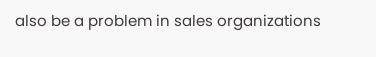also be a problem in sales organizations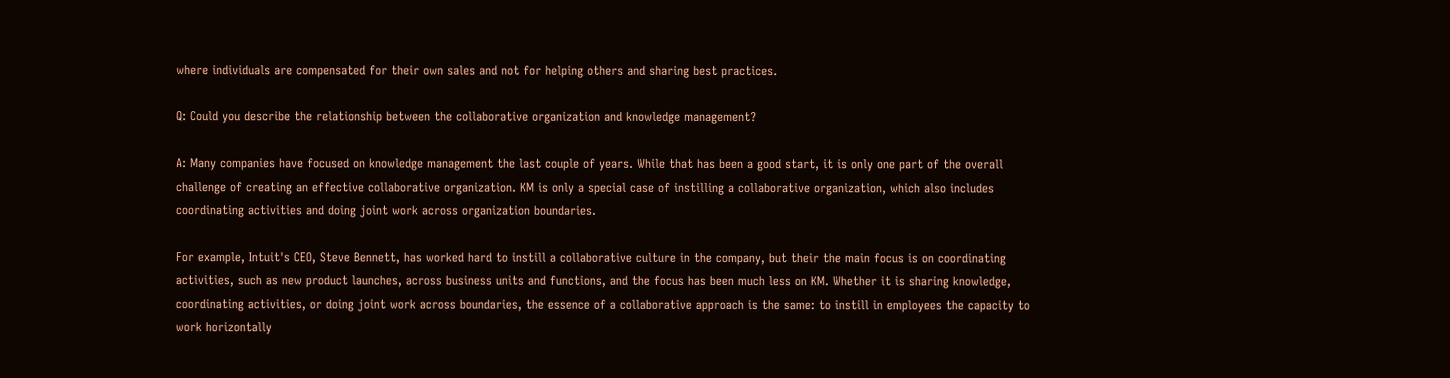where individuals are compensated for their own sales and not for helping others and sharing best practices.

Q: Could you describe the relationship between the collaborative organization and knowledge management?

A: Many companies have focused on knowledge management the last couple of years. While that has been a good start, it is only one part of the overall challenge of creating an effective collaborative organization. KM is only a special case of instilling a collaborative organization, which also includes coordinating activities and doing joint work across organization boundaries.

For example, Intuit's CEO, Steve Bennett, has worked hard to instill a collaborative culture in the company, but their the main focus is on coordinating activities, such as new product launches, across business units and functions, and the focus has been much less on KM. Whether it is sharing knowledge, coordinating activities, or doing joint work across boundaries, the essence of a collaborative approach is the same: to instill in employees the capacity to work horizontally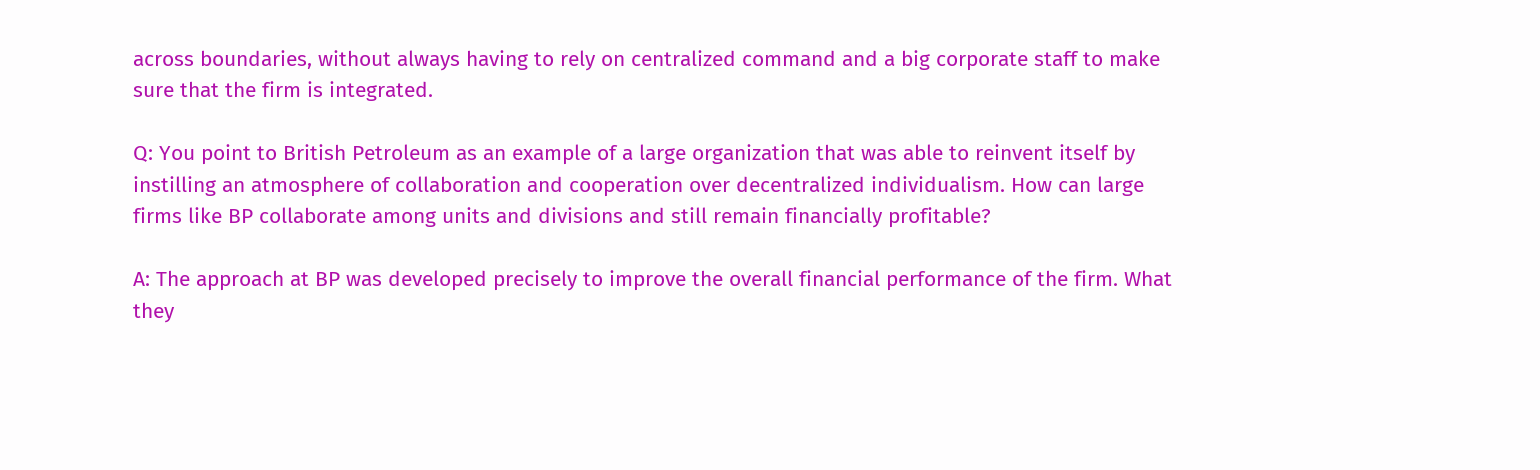across boundaries, without always having to rely on centralized command and a big corporate staff to make sure that the firm is integrated.

Q: You point to British Petroleum as an example of a large organization that was able to reinvent itself by instilling an atmosphere of collaboration and cooperation over decentralized individualism. How can large firms like BP collaborate among units and divisions and still remain financially profitable?

A: The approach at BP was developed precisely to improve the overall financial performance of the firm. What they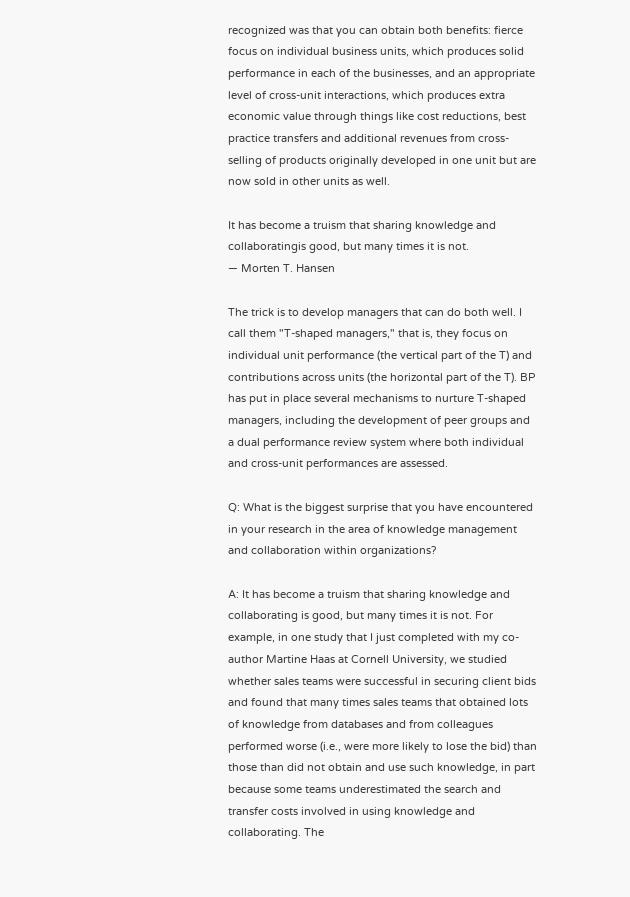recognized was that you can obtain both benefits: fierce focus on individual business units, which produces solid performance in each of the businesses, and an appropriate level of cross-unit interactions, which produces extra economic value through things like cost reductions, best practice transfers and additional revenues from cross-selling of products originally developed in one unit but are now sold in other units as well.

It has become a truism that sharing knowledge and collaboratingis good, but many times it is not.
— Morten T. Hansen

The trick is to develop managers that can do both well. I call them "T-shaped managers," that is, they focus on individual unit performance (the vertical part of the T) and contributions across units (the horizontal part of the T). BP has put in place several mechanisms to nurture T-shaped managers, including the development of peer groups and a dual performance review system where both individual and cross-unit performances are assessed.

Q: What is the biggest surprise that you have encountered in your research in the area of knowledge management and collaboration within organizations?

A: It has become a truism that sharing knowledge and collaborating is good, but many times it is not. For example, in one study that I just completed with my co-author Martine Haas at Cornell University, we studied whether sales teams were successful in securing client bids and found that many times sales teams that obtained lots of knowledge from databases and from colleagues performed worse (i.e., were more likely to lose the bid) than those than did not obtain and use such knowledge, in part because some teams underestimated the search and transfer costs involved in using knowledge and collaborating. The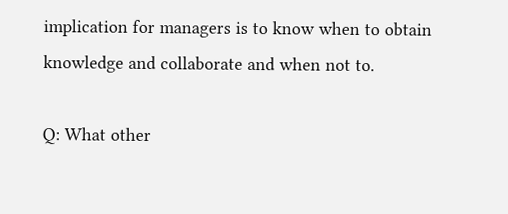implication for managers is to know when to obtain knowledge and collaborate and when not to.

Q: What other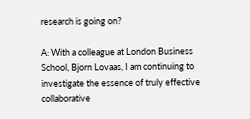research is going on?

A: With a colleague at London Business School, Bjorn Lovaas, I am continuing to investigate the essence of truly effective collaborative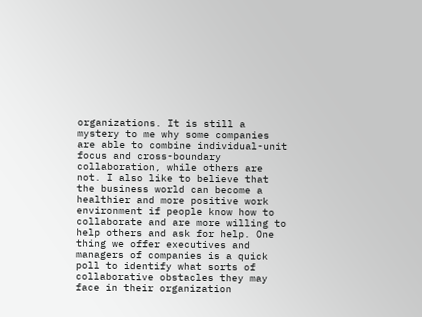organizations. It is still a mystery to me why some companies are able to combine individual-unit focus and cross-boundary collaboration, while others are not. I also like to believe that the business world can become a healthier and more positive work environment if people know how to collaborate and are more willing to help others and ask for help. One thing we offer executives and managers of companies is a quick poll to identify what sorts of collaborative obstacles they may face in their organization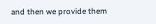and then we provide them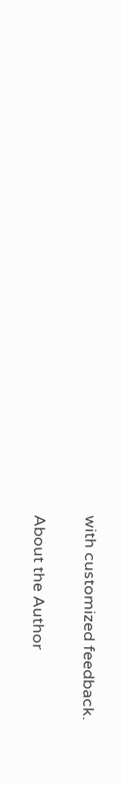with customized feedback.

About the Author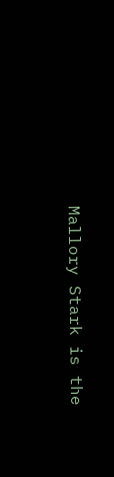Mallory Stark is the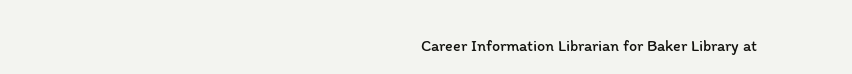Career Information Librarian for Baker Library at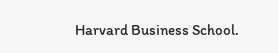Harvard Business School.